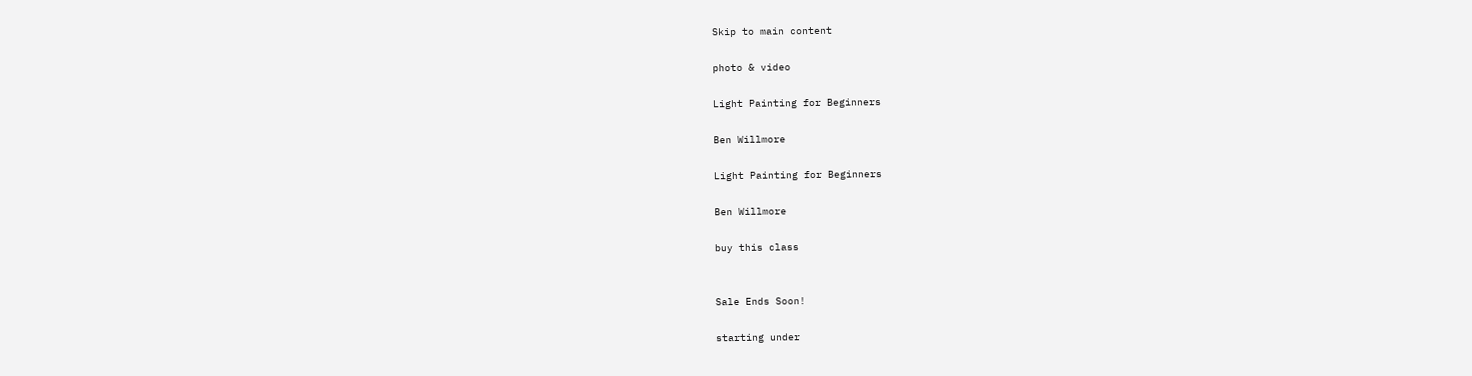Skip to main content

photo & video

Light Painting for Beginners

Ben Willmore

Light Painting for Beginners

Ben Willmore

buy this class


Sale Ends Soon!

starting under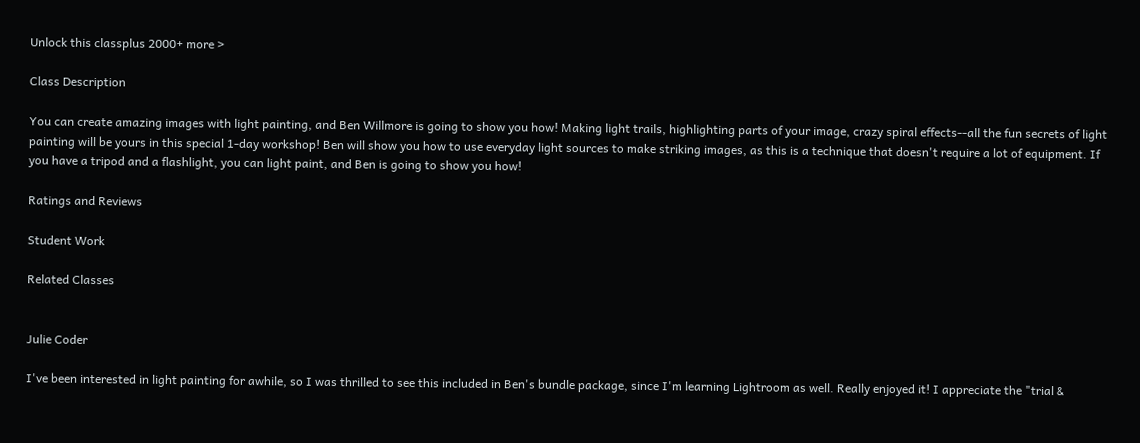Unlock this classplus 2000+ more >

Class Description

You can create amazing images with light painting, and Ben Willmore is going to show you how! Making light trails, highlighting parts of your image, crazy spiral effects--all the fun secrets of light painting will be yours in this special 1-day workshop! Ben will show you how to use everyday light sources to make striking images, as this is a technique that doesn't require a lot of equipment. If you have a tripod and a flashlight, you can light paint, and Ben is going to show you how!

Ratings and Reviews

Student Work

Related Classes


Julie Coder

I've been interested in light painting for awhile, so I was thrilled to see this included in Ben's bundle package, since I'm learning Lightroom as well. Really enjoyed it! I appreciate the "trial &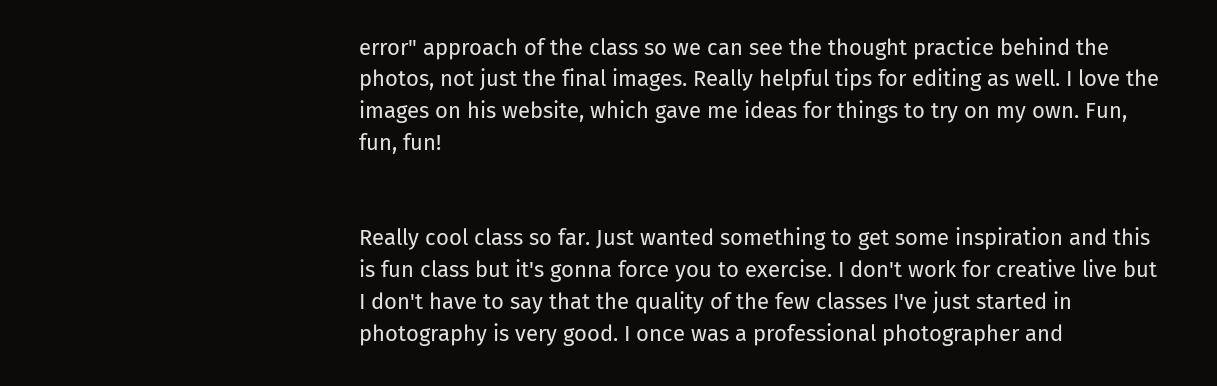error" approach of the class so we can see the thought practice behind the photos, not just the final images. Really helpful tips for editing as well. I love the images on his website, which gave me ideas for things to try on my own. Fun, fun, fun!


Really cool class so far. Just wanted something to get some inspiration and this is fun class but it's gonna force you to exercise. I don't work for creative live but I don't have to say that the quality of the few classes I've just started in photography is very good. I once was a professional photographer and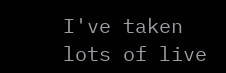I've taken lots of live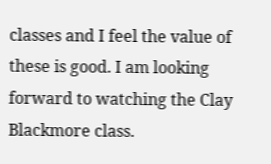classes and I feel the value of these is good. I am looking forward to watching the Clay Blackmore class.